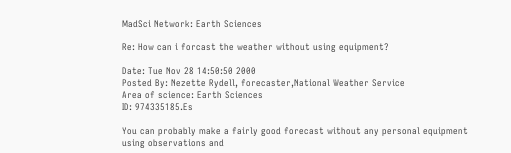MadSci Network: Earth Sciences

Re: How can i forcast the weather without using equipment?

Date: Tue Nov 28 14:50:50 2000
Posted By: Nezette Rydell, forecaster,National Weather Service
Area of science: Earth Sciences
ID: 974335185.Es

You can probably make a fairly good forecast without any personal equipment using observations and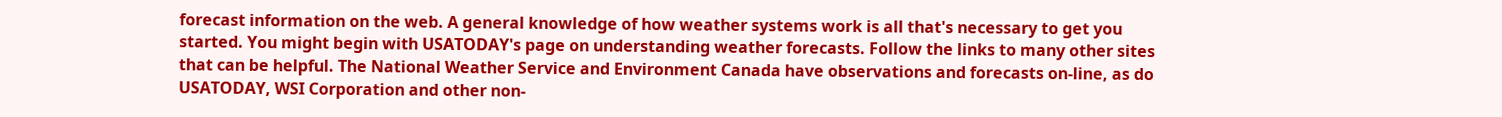forecast information on the web. A general knowledge of how weather systems work is all that's necessary to get you started. You might begin with USATODAY's page on understanding weather forecasts. Follow the links to many other sites that can be helpful. The National Weather Service and Environment Canada have observations and forecasts on-line, as do USATODAY, WSI Corporation and other non-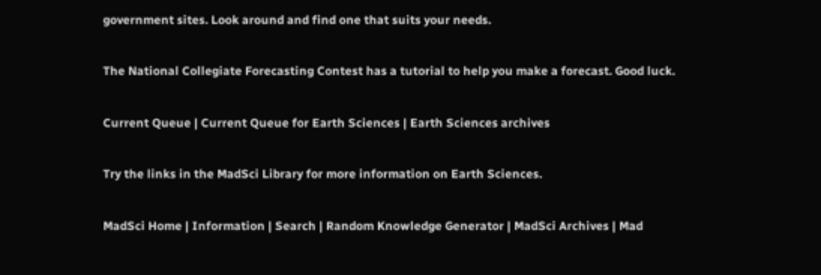government sites. Look around and find one that suits your needs.

The National Collegiate Forecasting Contest has a tutorial to help you make a forecast. Good luck.

Current Queue | Current Queue for Earth Sciences | Earth Sciences archives

Try the links in the MadSci Library for more information on Earth Sciences.

MadSci Home | Information | Search | Random Knowledge Generator | MadSci Archives | Mad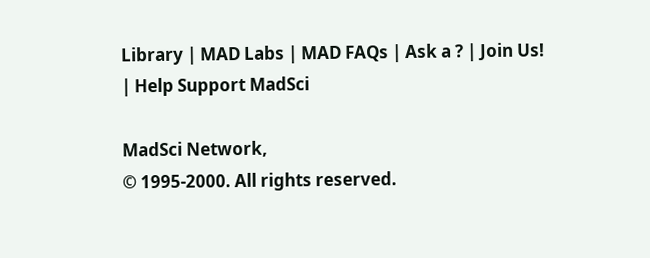Library | MAD Labs | MAD FAQs | Ask a ? | Join Us! | Help Support MadSci

MadSci Network,
© 1995-2000. All rights reserved.